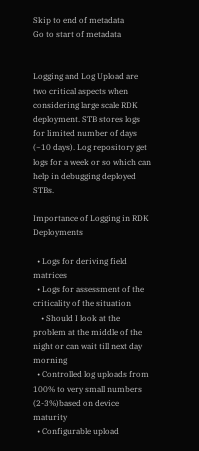Skip to end of metadata
Go to start of metadata


Logging and Log Upload are two critical aspects when considering large scale RDK deployment. STB stores logs for limited number of days (~10 days). Log repository get logs for a week or so which can help in debugging deployed STBs.

Importance of Logging in RDK Deployments

  • Logs for deriving field matrices
  • Logs for assessment of the criticality of the situation
    • Should I look at the problem at the middle of the night or can wait till next day morning
  • Controlled log uploads from 100% to very small numbers (2-3%)based on device maturity
  • Configurable upload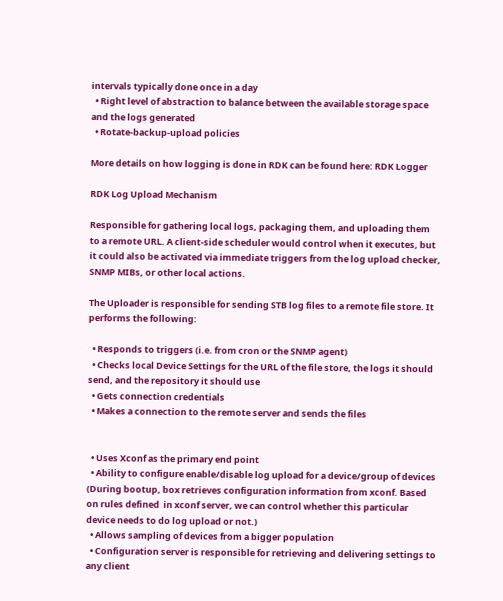intervals typically done once in a day
  • Right level of abstraction to balance between the available storage space and the logs generated
  • Rotate-backup-upload policies

More details on how logging is done in RDK can be found here: RDK Logger

RDK Log Upload Mechanism

Responsible for gathering local logs, packaging them, and uploading them to a remote URL. A client-side scheduler would control when it executes, but it could also be activated via immediate triggers from the log upload checker, SNMP MIBs, or other local actions.

The Uploader is responsible for sending STB log files to a remote file store. It performs the following:

  • Responds to triggers (i.e. from cron or the SNMP agent)
  • Checks local Device Settings for the URL of the file store, the logs it should send, and the repository it should use
  • Gets connection credentials
  • Makes a connection to the remote server and sends the files


  • Uses Xconf as the primary end point
  • Ability to configure enable/disable log upload for a device/group of devices (During bootup, box retrieves configuration information from xconf. Based on rules defined  in xconf server, we can control whether this particular device needs to do log upload or not.)
  • Allows sampling of devices from a bigger population
  • Configuration server is responsible for retrieving and delivering settings to any client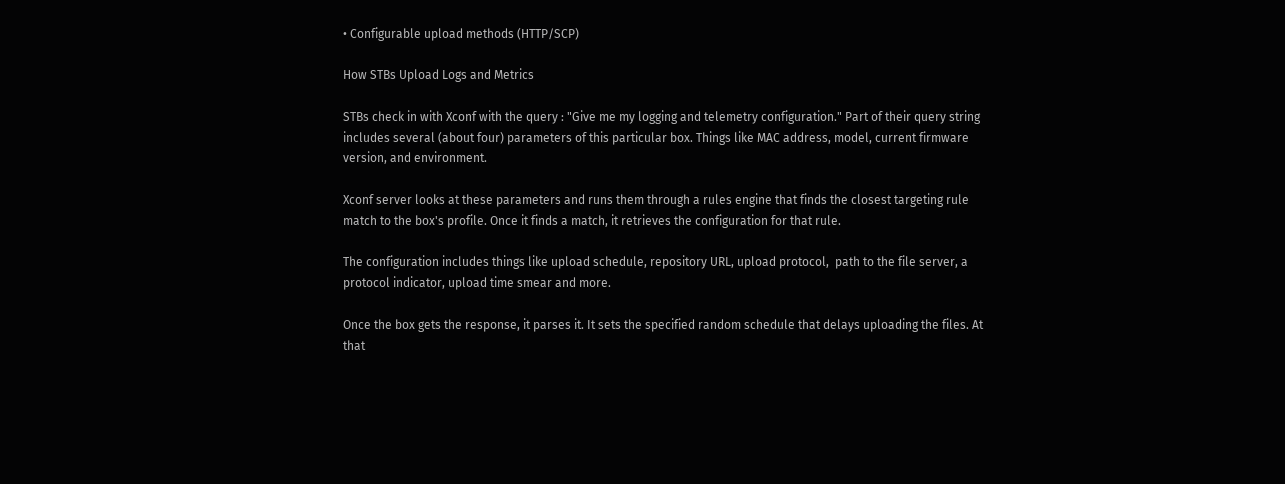• Configurable upload methods (HTTP/SCP)

How STBs Upload Logs and Metrics

STBs check in with Xconf with the query : "Give me my logging and telemetry configuration." Part of their query string includes several (about four) parameters of this particular box. Things like MAC address, model, current firmware version, and environment.

Xconf server looks at these parameters and runs them through a rules engine that finds the closest targeting rule match to the box's profile. Once it finds a match, it retrieves the configuration for that rule.

The configuration includes things like upload schedule, repository URL, upload protocol,  path to the file server, a protocol indicator, upload time smear and more.

Once the box gets the response, it parses it. It sets the specified random schedule that delays uploading the files. At that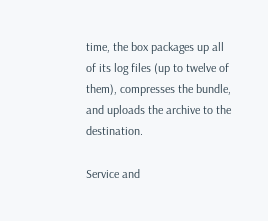time, the box packages up all of its log files (up to twelve of them), compresses the bundle, and uploads the archive to the destination.

Service and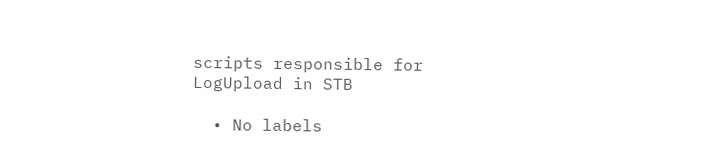scripts responsible for LogUpload in STB

  • No labels